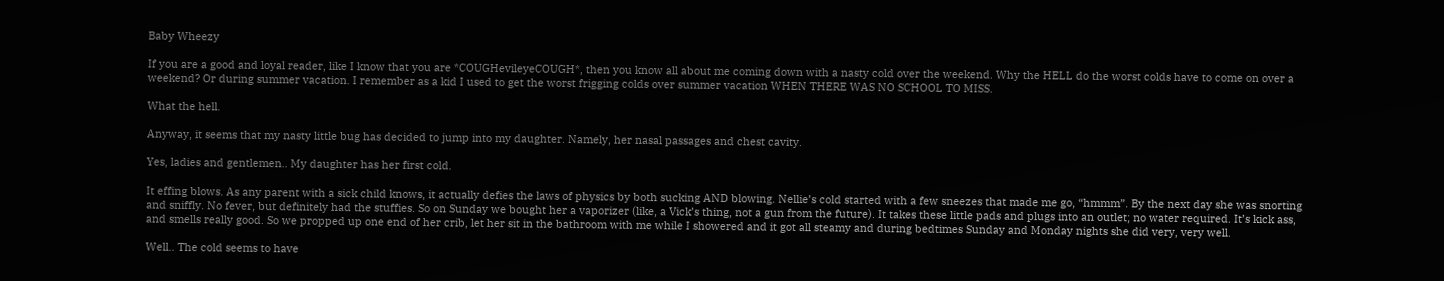Baby Wheezy

If you are a good and loyal reader, like I know that you are *COUGHevileyeCOUGH*, then you know all about me coming down with a nasty cold over the weekend. Why the HELL do the worst colds have to come on over a weekend? Or during summer vacation. I remember as a kid I used to get the worst frigging colds over summer vacation WHEN THERE WAS NO SCHOOL TO MISS.

What the hell.

Anyway, it seems that my nasty little bug has decided to jump into my daughter. Namely, her nasal passages and chest cavity.

Yes, ladies and gentlemen.. My daughter has her first cold.

It effing blows. As any parent with a sick child knows, it actually defies the laws of physics by both sucking AND blowing. Nellie’s cold started with a few sneezes that made me go, “hmmm”. By the next day she was snorting and sniffly. No fever, but definitely had the stuffies. So on Sunday we bought her a vaporizer (like, a Vick’s thing, not a gun from the future). It takes these little pads and plugs into an outlet; no water required. It’s kick ass, and smells really good. So we propped up one end of her crib, let her sit in the bathroom with me while I showered and it got all steamy and during bedtimes Sunday and Monday nights she did very, very well.

Well.. The cold seems to have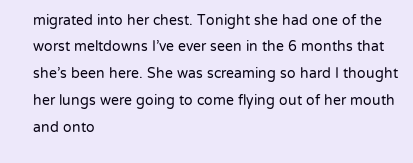migrated into her chest. Tonight she had one of the worst meltdowns I’ve ever seen in the 6 months that she’s been here. She was screaming so hard I thought her lungs were going to come flying out of her mouth and onto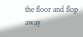the floor and flop away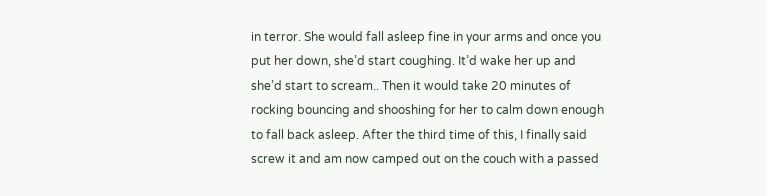in terror. She would fall asleep fine in your arms and once you put her down, she’d start coughing. It’d wake her up and she’d start to scream.. Then it would take 20 minutes of rocking bouncing and shooshing for her to calm down enough to fall back asleep. After the third time of this, I finally said screw it and am now camped out on the couch with a passed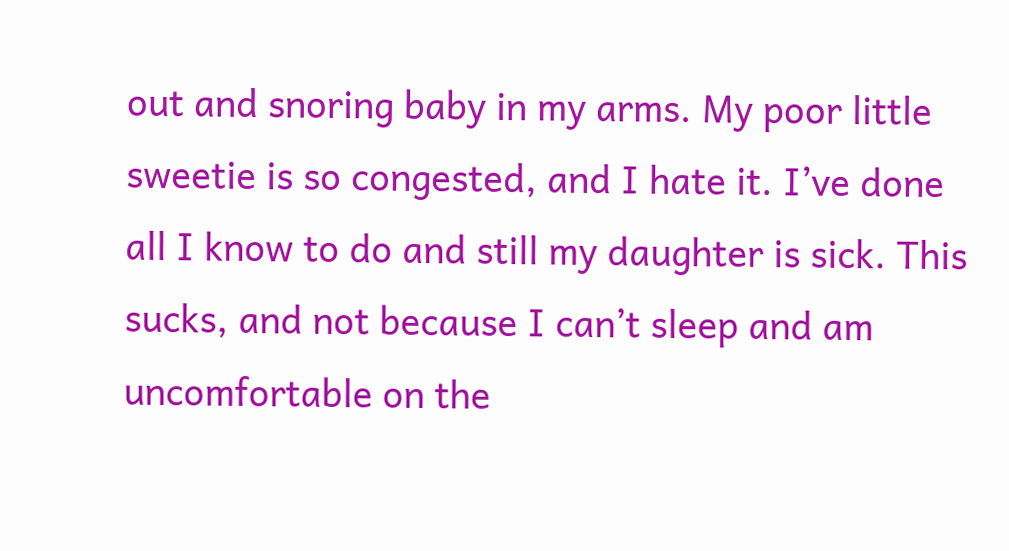out and snoring baby in my arms. My poor little sweetie is so congested, and I hate it. I’ve done all I know to do and still my daughter is sick. This sucks, and not because I can’t sleep and am uncomfortable on the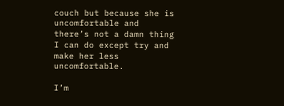couch but because she is uncomfortable and there’s not a damn thing I can do except try and make her less uncomfortable.

I’m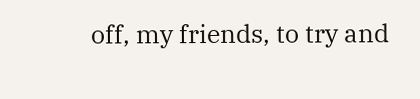off, my friends, to try and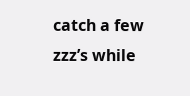catch a few zzz’s while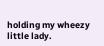holding my wheezy little lady.